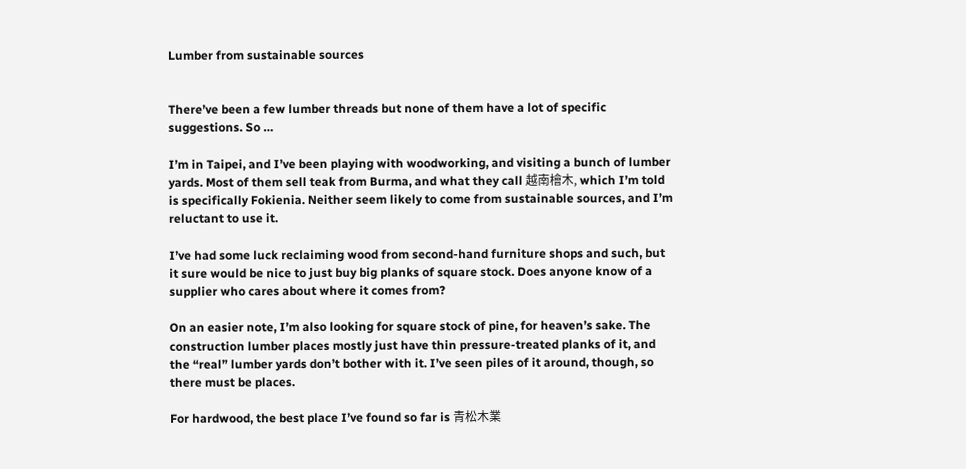Lumber from sustainable sources


There’ve been a few lumber threads but none of them have a lot of specific suggestions. So …

I’m in Taipei, and I’ve been playing with woodworking, and visiting a bunch of lumber yards. Most of them sell teak from Burma, and what they call 越南檜木, which I’m told is specifically Fokienia. Neither seem likely to come from sustainable sources, and I’m reluctant to use it.

I’ve had some luck reclaiming wood from second-hand furniture shops and such, but it sure would be nice to just buy big planks of square stock. Does anyone know of a supplier who cares about where it comes from?

On an easier note, I’m also looking for square stock of pine, for heaven’s sake. The construction lumber places mostly just have thin pressure-treated planks of it, and the “real” lumber yards don’t bother with it. I’ve seen piles of it around, though, so there must be places.

For hardwood, the best place I’ve found so far is 青松木業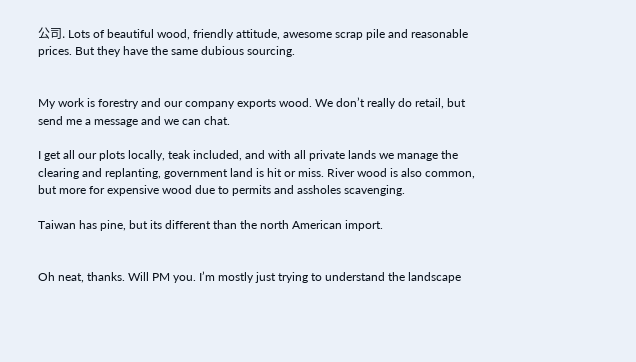公司. Lots of beautiful wood, friendly attitude, awesome scrap pile and reasonable prices. But they have the same dubious sourcing.


My work is forestry and our company exports wood. We don’t really do retail, but send me a message and we can chat.

I get all our plots locally, teak included, and with all private lands we manage the clearing and replanting, government land is hit or miss. River wood is also common, but more for expensive wood due to permits and assholes scavenging.

Taiwan has pine, but its different than the north American import.


Oh neat, thanks. Will PM you. I’m mostly just trying to understand the landscape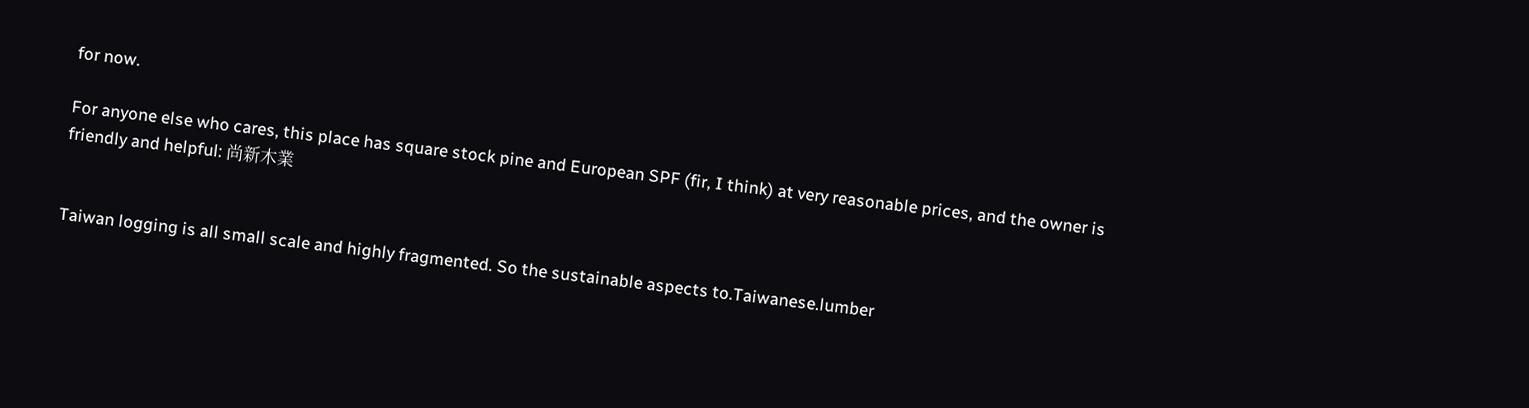for now.

For anyone else who cares, this place has square stock pine and European SPF (fir, I think) at very reasonable prices, and the owner is friendly and helpful: 尚新木業


Taiwan logging is all small scale and highly fragmented. So the sustainable aspects to.Taiwanese.lumber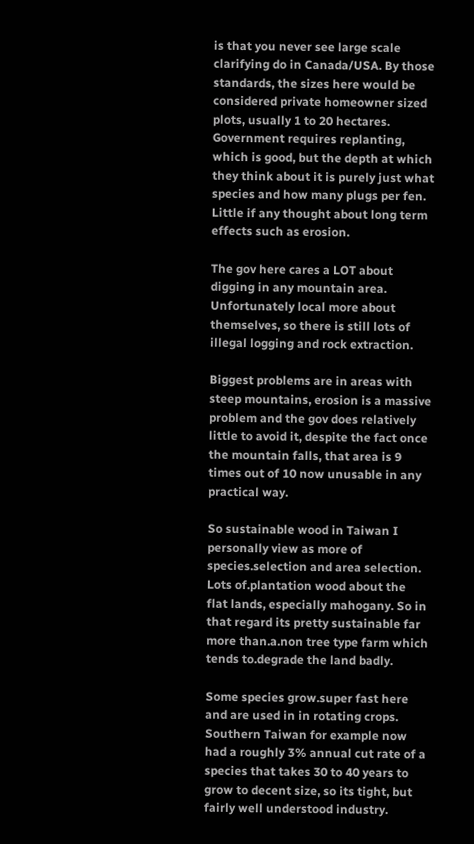is that you never see large scale clarifying do in Canada/USA. By those standards, the sizes here would be considered private homeowner sized plots, usually 1 to 20 hectares. Government requires replanting, which is good, but the depth at which they think about it is purely just what species and how many plugs per fen. Little if any thought about long term effects such as erosion.

The gov here cares a LOT about digging in any mountain area. Unfortunately local more about themselves, so there is still lots of illegal logging and rock extraction.

Biggest problems are in areas with steep mountains, erosion is a massive problem and the gov does relatively little to avoid it, despite the fact once the mountain falls, that area is 9 times out of 10 now unusable in any practical way.

So sustainable wood in Taiwan I personally view as more of species.selection and area selection. Lots of.plantation wood about the flat lands, especially mahogany. So in that regard its pretty sustainable far more than.a.non tree type farm which tends to.degrade the land badly.

Some species grow.super fast here and are used in in rotating crops. Southern Taiwan for example now had a roughly 3% annual cut rate of a species that takes 30 to 40 years to grow to decent size, so its tight, but fairly well understood industry.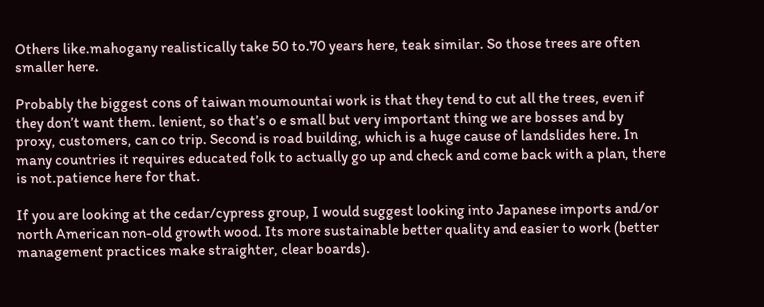Others like.mahogany realistically take 50 to.70 years here, teak similar. So those trees are often smaller here.

Probably the biggest cons of taiwan moumountai work is that they tend to cut all the trees, even if they don’t want them. lenient, so that’s o e small but very important thing we are bosses and by proxy, customers, can co trip. Second is road building, which is a huge cause of landslides here. In many countries it requires educated folk to actually go up and check and come back with a plan, there is not.patience here for that.

If you are looking at the cedar/cypress group, I would suggest looking into Japanese imports and/or north American non-old growth wood. Its more sustainable better quality and easier to work (better management practices make straighter, clear boards).